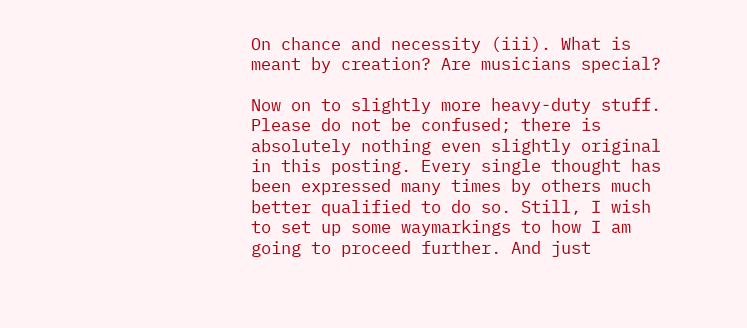On chance and necessity (iii). What is meant by creation? Are musicians special?

Now on to slightly more heavy-duty stuff. Please do not be confused; there is absolutely nothing even slightly original in this posting. Every single thought has been expressed many times by others much better qualified to do so. Still, I wish to set up some waymarkings to how I am going to proceed further. And just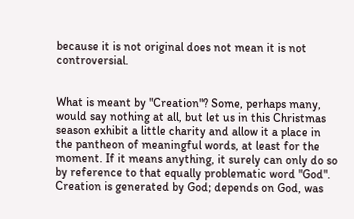because it is not original does not mean it is not controversial.


What is meant by "Creation"? Some, perhaps many, would say nothing at all, but let us in this Christmas season exhibit a little charity and allow it a place in the pantheon of meaningful words, at least for the moment. If it means anything, it surely can only do so by reference to that equally problematic word "God". Creation is generated by God; depends on God, was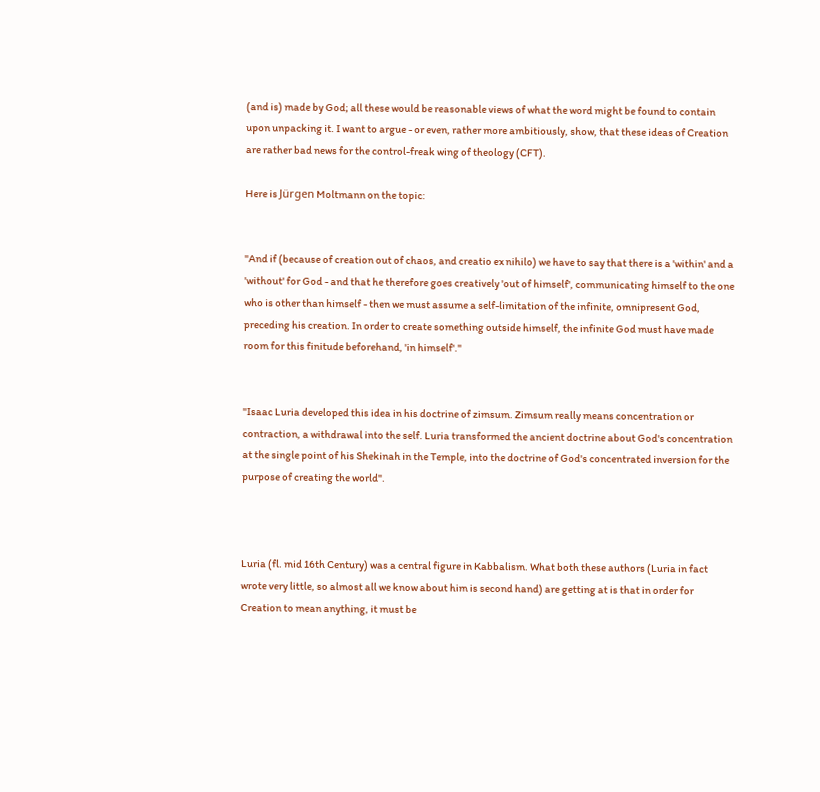(and is) made by God; all these would be reasonable views of what the word might be found to contain upon unpacking it. I want to argue - or even, rather more ambitiously, show, that these ideas of Creation are rather bad news for the control-freak wing of theology (CFT).

Here is Jürgen Moltmann on the topic:


"And if (because of creation out of chaos, and creatio ex nihilo) we have to say that there is a 'within' and a 'without' for God - and that he therefore goes creatively 'out of himself', communicating himself to the one who is other than himself - then we must assume a self-limitation of the infinite, omnipresent God, preceding his creation. In order to create something outside himself, the infinite God must have made room for this finitude beforehand, 'in himself'."


"Isaac Luria developed this idea in his doctrine of zimsum. Zimsum really means concentration or contraction, a withdrawal into the self. Luria transformed the ancient doctrine about God's concentration at the single point of his Shekinah in the Temple, into the doctrine of God's concentrated inversion for the purpose of creating the world".



Luria (fl. mid 16th Century) was a central figure in Kabbalism. What both these authors (Luria in fact wrote very little, so almost all we know about him is second hand) are getting at is that in order for Creation to mean anything, it must be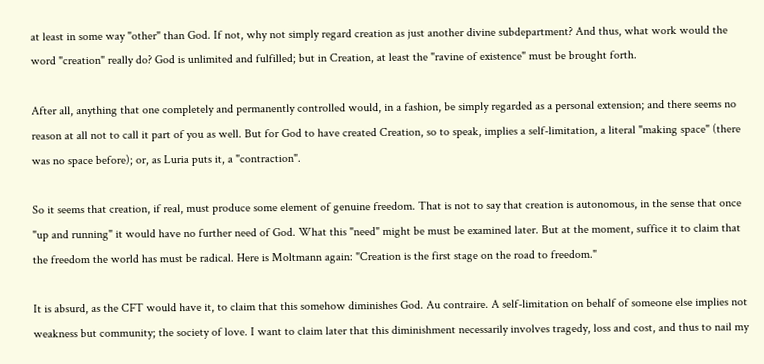at least in some way "other" than God. If not, why not simply regard creation as just another divine subdepartment? And thus, what work would the word "creation" really do? God is unlimited and fulfilled; but in Creation, at least the "ravine of existence" must be brought forth.

After all, anything that one completely and permanently controlled would, in a fashion, be simply regarded as a personal extension; and there seems no reason at all not to call it part of you as well. But for God to have created Creation, so to speak, implies a self-limitation, a literal "making space" (there was no space before); or, as Luria puts it, a "contraction".

So it seems that creation, if real, must produce some element of genuine freedom. That is not to say that creation is autonomous, in the sense that once "up and running" it would have no further need of God. What this "need" might be must be examined later. But at the moment, suffice it to claim that the freedom the world has must be radical. Here is Moltmann again: "Creation is the first stage on the road to freedom."

It is absurd, as the CFT would have it, to claim that this somehow diminishes God. Au contraire. A self-limitation on behalf of someone else implies not weakness but community; the society of love. I want to claim later that this diminishment necessarily involves tragedy, loss and cost, and thus to nail my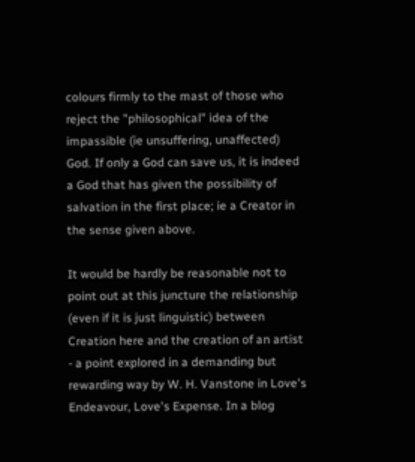colours firmly to the mast of those who reject the "philosophical" idea of the impassible (ie unsuffering, unaffected) God. If only a God can save us, it is indeed a God that has given the possibility of salvation in the first place; ie a Creator in the sense given above.

It would be hardly be reasonable not to point out at this juncture the relationship (even if it is just linguistic) between Creation here and the creation of an artist - a point explored in a demanding but rewarding way by W. H. Vanstone in Love's Endeavour, Love's Expense. In a blog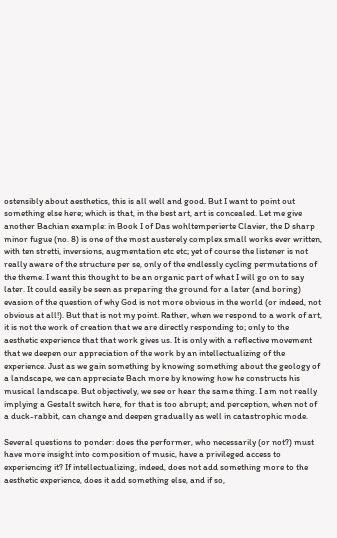ostensibly about aesthetics, this is all well and good. But I want to point out something else here; which is that, in the best art, art is concealed. Let me give another Bachian example: in Book I of Das wohltemperierte Clavier, the D sharp minor fugue (no. 8) is one of the most austerely complex small works ever written, with ten stretti, inversions, augmentation etc etc; yet of course the listener is not really aware of the structure per se, only of the endlessly cycling permutations of the theme. I want this thought to be an organic part of what I will go on to say later. It could easily be seen as preparing the ground for a later (and boring) evasion of the question of why God is not more obvious in the world (or indeed, not obvious at all!). But that is not my point. Rather, when we respond to a work of art, it is not the work of creation that we are directly responding to; only to the aesthetic experience that that work gives us. It is only with a reflective movement that we deepen our appreciation of the work by an intellectualizing of the experience. Just as we gain something by knowing something about the geology of a landscape, we can appreciate Bach more by knowing how he constructs his musical landscape. But objectively, we see or hear the same thing. I am not really implying a Gestalt switch here, for that is too abrupt; and perception, when not of a duck-rabbit, can change and deepen gradually as well in catastrophic mode.

Several questions to ponder: does the performer, who necessarily (or not?) must have more insight into composition of music, have a privileged access to experiencing it? If intellectualizing, indeed, does not add something more to the aesthetic experience, does it add something else, and if so,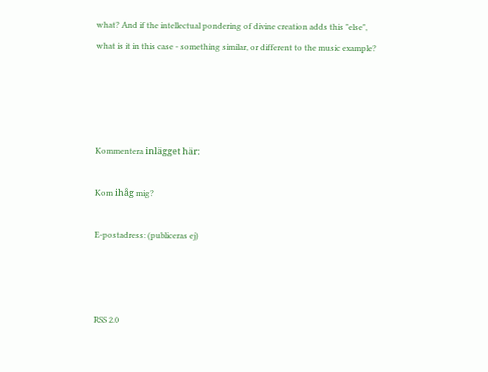what? And if the intellectual pondering of divine creation adds this "else", what is it in this case - something similar, or different to the music example?




Kommentera inlägget här:

Kom ihåg mig?

E-postadress: (publiceras ej)



RSS 2.0